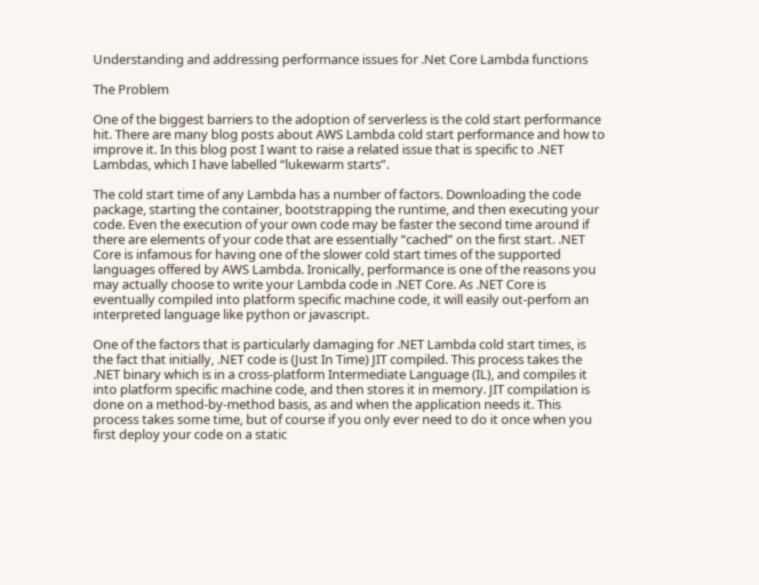Understanding and addressing performance issues for .Net Core Lambda functions

The Problem

One of the biggest barriers to the adoption of serverless is the cold start performance hit. There are many blog posts about AWS Lambda cold start performance and how to improve it. In this blog post I want to raise a related issue that is specific to .NET Lambdas, which I have labelled “lukewarm starts”.

The cold start time of any Lambda has a number of factors. Downloading the code package, starting the container, bootstrapping the runtime, and then executing your code. Even the execution of your own code may be faster the second time around if there are elements of your code that are essentially “cached” on the first start. .NET Core is infamous for having one of the slower cold start times of the supported languages offered by AWS Lambda. Ironically, performance is one of the reasons you may actually choose to write your Lambda code in .NET Core. As .NET Core is eventually compiled into platform specific machine code, it will easily out-perfom an interpreted language like python or javascript.

One of the factors that is particularly damaging for .NET Lambda cold start times, is the fact that initially, .NET code is (Just In Time) JIT compiled. This process takes the .NET binary which is in a cross-platform Intermediate Language (IL), and compiles it into platform specific machine code, and then stores it in memory. JIT compilation is done on a method-by-method basis, as and when the application needs it. This process takes some time, but of course if you only ever need to do it once when you first deploy your code on a static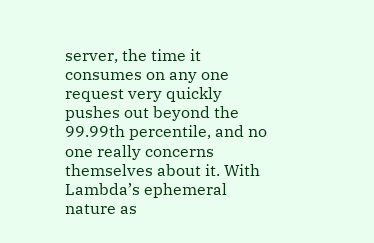server, the time it consumes on any one request very quickly pushes out beyond the 99.99th percentile, and no one really concerns themselves about it. With Lambda’s ephemeral nature as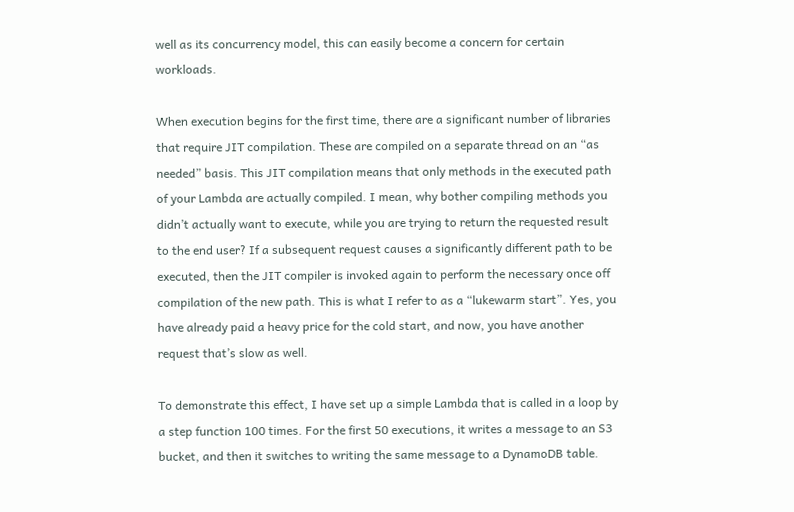well as its concurrency model, this can easily become a concern for certain workloads.

When execution begins for the first time, there are a significant number of libraries that require JIT compilation. These are compiled on a separate thread on an “as needed” basis. This JIT compilation means that only methods in the executed path of your Lambda are actually compiled. I mean, why bother compiling methods you didn’t actually want to execute, while you are trying to return the requested result to the end user? If a subsequent request causes a significantly different path to be executed, then the JIT compiler is invoked again to perform the necessary once off compilation of the new path. This is what I refer to as a “lukewarm start”. Yes, you have already paid a heavy price for the cold start, and now, you have another request that’s slow as well.

To demonstrate this effect, I have set up a simple Lambda that is called in a loop by a step function 100 times. For the first 50 executions, it writes a message to an S3 bucket, and then it switches to writing the same message to a DynamoDB table.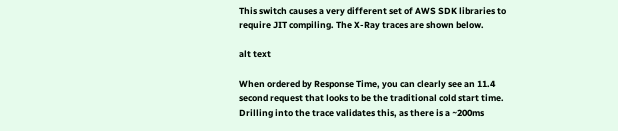This switch causes a very different set of AWS SDK libraries to require JIT compiling. The X-Ray traces are shown below.

alt text

When ordered by Response Time, you can clearly see an 11.4 second request that looks to be the traditional cold start time. Drilling into the trace validates this, as there is a ~200ms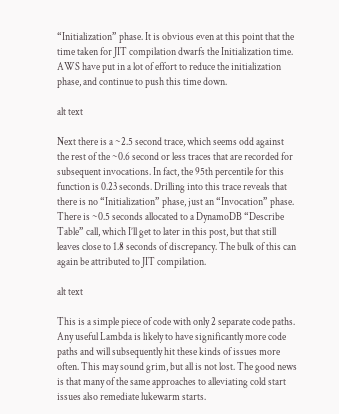“Initialization” phase. It is obvious even at this point that the time taken for JIT compilation dwarfs the Initialization time. AWS have put in a lot of effort to reduce the initialization phase, and continue to push this time down.

alt text

Next there is a ~2.5 second trace, which seems odd against the rest of the ~0.6 second or less traces that are recorded for subsequent invocations. In fact, the 95th percentile for this function is 0.23 seconds. Drilling into this trace reveals that there is no “Initialization” phase, just an “Invocation” phase. There is ~0.5 seconds allocated to a DynamoDB “Describe Table” call, which I’ll get to later in this post, but that still leaves close to 1.8 seconds of discrepancy. The bulk of this can again be attributed to JIT compilation.

alt text

This is a simple piece of code with only 2 separate code paths. Any useful Lambda is likely to have significantly more code paths and will subsequently hit these kinds of issues more often. This may sound grim, but all is not lost. The good news is that many of the same approaches to alleviating cold start issues also remediate lukewarm starts.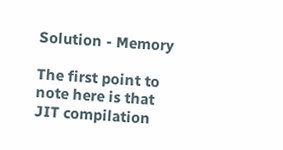Solution - Memory

The first point to note here is that JIT compilation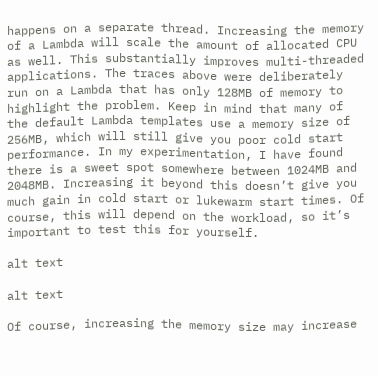happens on a separate thread. Increasing the memory of a Lambda will scale the amount of allocated CPU as well. This substantially improves multi-threaded applications. The traces above were deliberately run on a Lambda that has only 128MB of memory to highlight the problem. Keep in mind that many of the default Lambda templates use a memory size of 256MB, which will still give you poor cold start performance. In my experimentation, I have found there is a sweet spot somewhere between 1024MB and 2048MB. Increasing it beyond this doesn’t give you much gain in cold start or lukewarm start times. Of course, this will depend on the workload, so it’s important to test this for yourself.

alt text

alt text

Of course, increasing the memory size may increase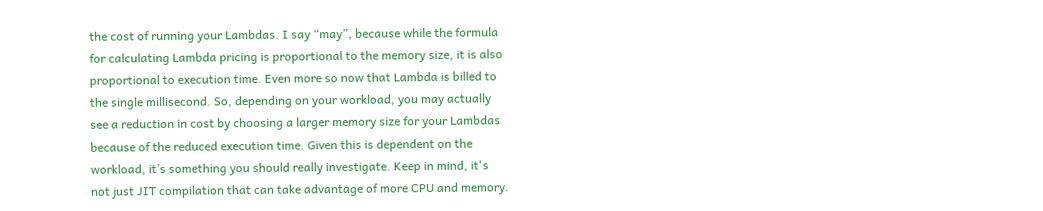the cost of running your Lambdas. I say “may”, because while the formula for calculating Lambda pricing is proportional to the memory size, it is also proportional to execution time. Even more so now that Lambda is billed to the single millisecond. So, depending on your workload, you may actually see a reduction in cost by choosing a larger memory size for your Lambdas because of the reduced execution time. Given this is dependent on the workload, it’s something you should really investigate. Keep in mind, it's not just JIT compilation that can take advantage of more CPU and memory.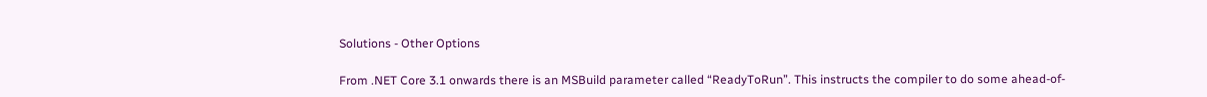Solutions - Other Options

From .NET Core 3.1 onwards there is an MSBuild parameter called “ReadyToRun”. This instructs the compiler to do some ahead-of-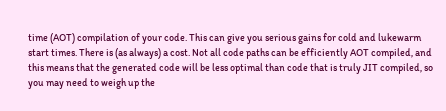time (AOT) compilation of your code. This can give you serious gains for cold and lukewarm start times. There is (as always) a cost. Not all code paths can be efficiently AOT compiled, and this means that the generated code will be less optimal than code that is truly JIT compiled, so you may need to weigh up the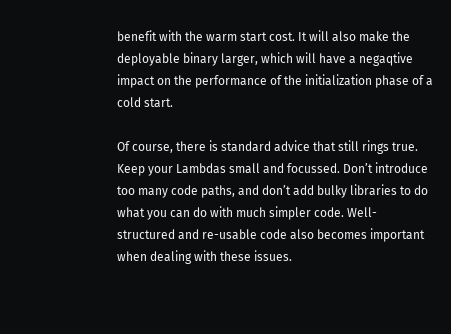benefit with the warm start cost. It will also make the deployable binary larger, which will have a negaqtive impact on the performance of the initialization phase of a cold start.

Of course, there is standard advice that still rings true. Keep your Lambdas small and focussed. Don’t introduce too many code paths, and don’t add bulky libraries to do what you can do with much simpler code. Well-structured and re-usable code also becomes important when dealing with these issues.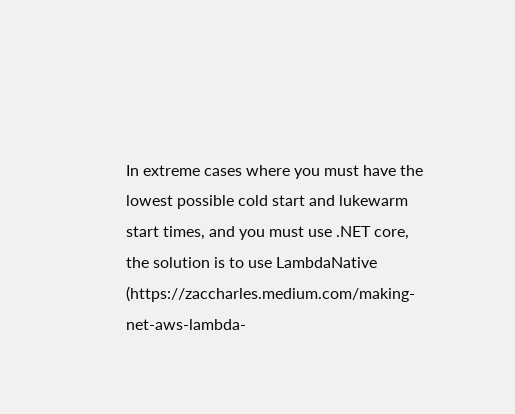In extreme cases where you must have the lowest possible cold start and lukewarm start times, and you must use .NET core, the solution is to use LambdaNative (https://zaccharles.medium.com/making-net-aws-lambda-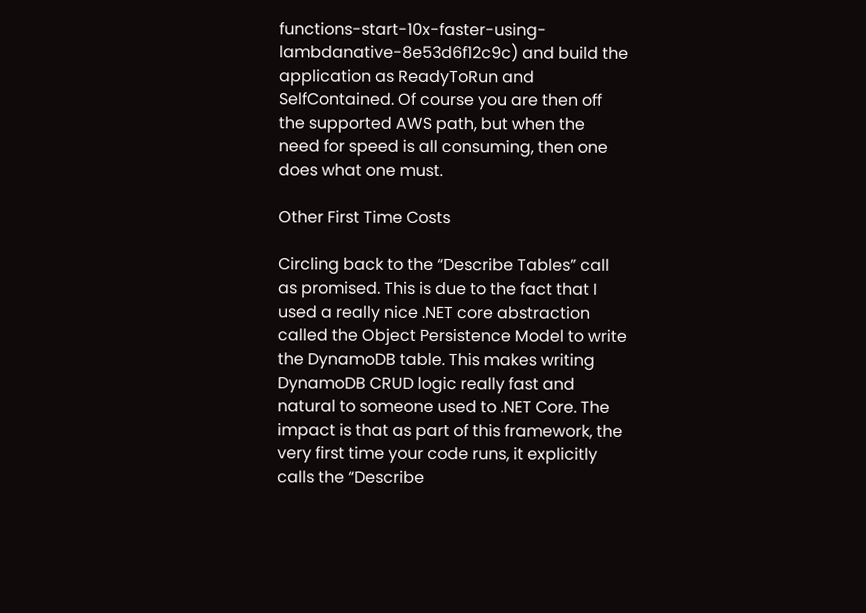functions-start-10x-faster-using-lambdanative-8e53d6f12c9c) and build the application as ReadyToRun and SelfContained. Of course you are then off the supported AWS path, but when the need for speed is all consuming, then one does what one must.

Other First Time Costs

Circling back to the “Describe Tables” call as promised. This is due to the fact that I used a really nice .NET core abstraction called the Object Persistence Model to write the DynamoDB table. This makes writing DynamoDB CRUD logic really fast and natural to someone used to .NET Core. The impact is that as part of this framework, the very first time your code runs, it explicitly calls the “Describe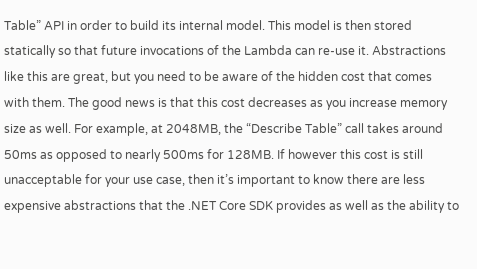Table” API in order to build its internal model. This model is then stored statically so that future invocations of the Lambda can re-use it. Abstractions like this are great, but you need to be aware of the hidden cost that comes with them. The good news is that this cost decreases as you increase memory size as well. For example, at 2048MB, the “Describe Table” call takes around 50ms as opposed to nearly 500ms for 128MB. If however this cost is still unacceptable for your use case, then it’s important to know there are less expensive abstractions that the .NET Core SDK provides as well as the ability to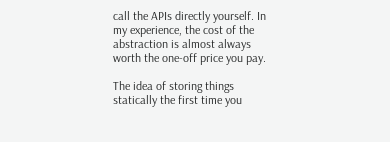call the APIs directly yourself. In my experience, the cost of the abstraction is almost always worth the one-off price you pay.

The idea of storing things statically the first time you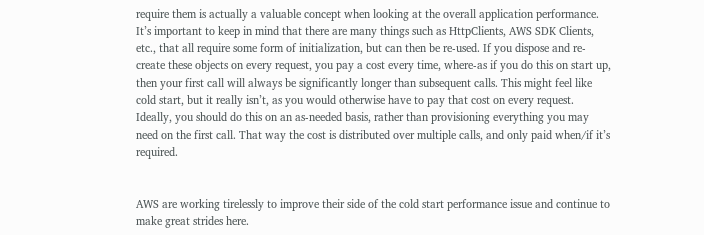require them is actually a valuable concept when looking at the overall application performance. It’s important to keep in mind that there are many things such as HttpClients, AWS SDK Clients, etc., that all require some form of initialization, but can then be re-used. If you dispose and re-create these objects on every request, you pay a cost every time, where-as if you do this on start up, then your first call will always be significantly longer than subsequent calls. This might feel like cold start, but it really isn’t, as you would otherwise have to pay that cost on every request. Ideally, you should do this on an as-needed basis, rather than provisioning everything you may need on the first call. That way the cost is distributed over multiple calls, and only paid when/if it’s required.


AWS are working tirelessly to improve their side of the cold start performance issue and continue to make great strides here.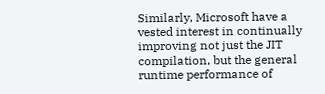Similarly, Microsoft have a vested interest in continually improving not just the JIT compilation, but the general runtime performance of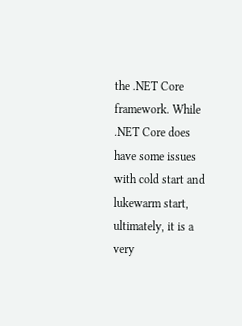the .NET Core framework. While .NET Core does have some issues with cold start and lukewarm start, ultimately, it is a very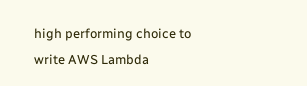high performing choice to write AWS Lambda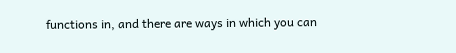functions in, and there are ways in which you can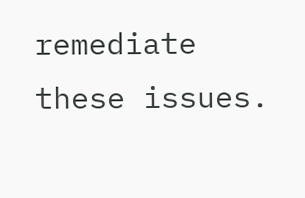remediate these issues.